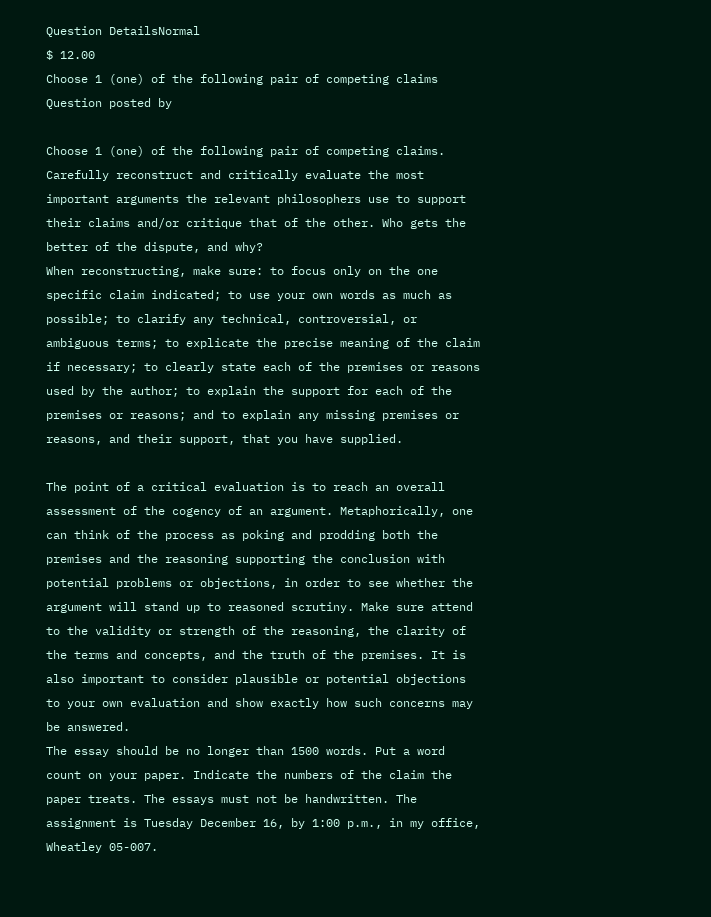Question DetailsNormal
$ 12.00
Choose 1 (one) of the following pair of competing claims
Question posted by

Choose 1 (one) of the following pair of competing claims. Carefully reconstruct and critically evaluate the most important arguments the relevant philosophers use to support their claims and/or critique that of the other. Who gets the better of the dispute, and why?
When reconstructing, make sure: to focus only on the one specific claim indicated; to use your own words as much as possible; to clarify any technical, controversial, or ambiguous terms; to explicate the precise meaning of the claim if necessary; to clearly state each of the premises or reasons used by the author; to explain the support for each of the premises or reasons; and to explain any missing premises or reasons, and their support, that you have supplied.

The point of a critical evaluation is to reach an overall assessment of the cogency of an argument. Metaphorically, one can think of the process as poking and prodding both the premises and the reasoning supporting the conclusion with potential problems or objections, in order to see whether the argument will stand up to reasoned scrutiny. Make sure attend to the validity or strength of the reasoning, the clarity of the terms and concepts, and the truth of the premises. It is also important to consider plausible or potential objections to your own evaluation and show exactly how such concerns may be answered.
The essay should be no longer than 1500 words. Put a word count on your paper. Indicate the numbers of the claim the paper treats. The essays must not be handwritten. The assignment is Tuesday December 16, by 1:00 p.m., in my office, Wheatley 05-007.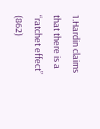1.Hardin claims that there is a “ratchet effect” (862)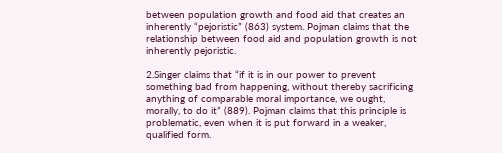between population growth and food aid that creates an inherently “pejoristic” (863) system. Pojman claims that the relationship between food aid and population growth is not inherently pejoristic.

2.Singer claims that “if it is in our power to prevent something bad from happening, without thereby sacrificing anything of comparable moral importance, we ought, morally, to do it” (889). Pojman claims that this principle is problematic, even when it is put forward in a weaker, qualified form.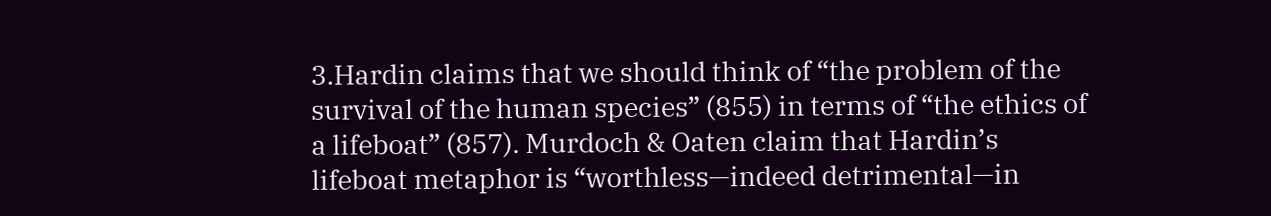3.Hardin claims that we should think of “the problem of the survival of the human species” (855) in terms of “the ethics of a lifeboat” (857). Murdoch & Oaten claim that Hardin’s lifeboat metaphor is “worthless—indeed detrimental—in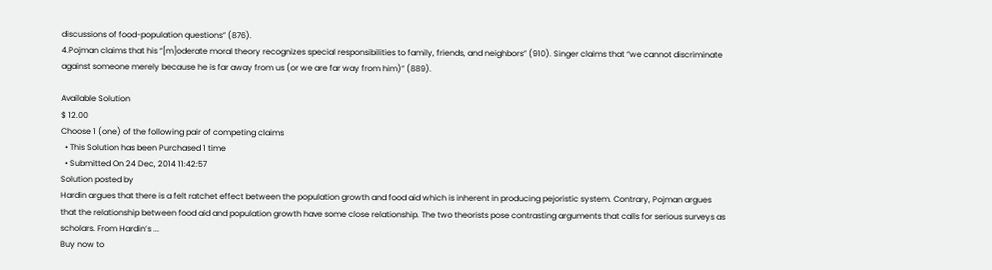discussions of food-population questions” (876).
4.Pojman claims that his “[m]oderate moral theory recognizes special responsibilities to family, friends, and neighbors” (910). Singer claims that “we cannot discriminate against someone merely because he is far away from us (or we are far way from him)” (889).

Available Solution
$ 12.00
Choose 1 (one) of the following pair of competing claims
  • This Solution has been Purchased 1 time
  • Submitted On 24 Dec, 2014 11:42:57
Solution posted by
Hardin argues that there is a felt ratchet effect between the population growth and food aid which is inherent in producing pejoristic system. Contrary, Pojman argues that the relationship between food aid and population growth have some close relationship. The two theorists pose contrasting arguments that calls for serious surveys as scholars. From Hardin’s ...
Buy now to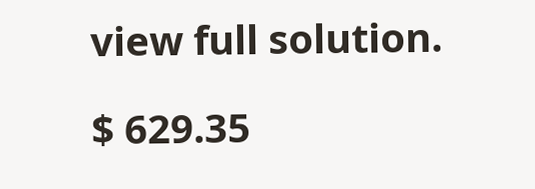view full solution.

$ 629.35